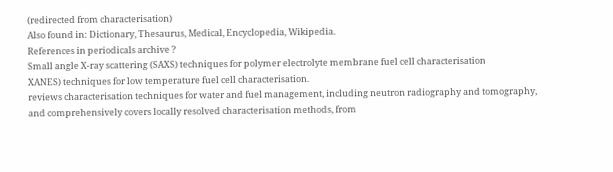(redirected from characterisation)
Also found in: Dictionary, Thesaurus, Medical, Encyclopedia, Wikipedia.
References in periodicals archive ?
Small angle X-ray scattering (SAXS) techniques for polymer electrolyte membrane fuel cell characterisation
XANES) techniques for low temperature fuel cell characterisation.
reviews characterisation techniques for water and fuel management, including neutron radiography and tomography, and comprehensively covers locally resolved characterisation methods, from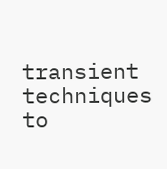transient techniques to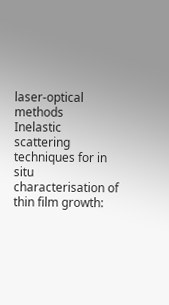laser-optical methods
Inelastic scattering techniques for in situ characterisation of thin film growth: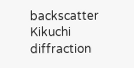backscatter Kikuchi diffraction